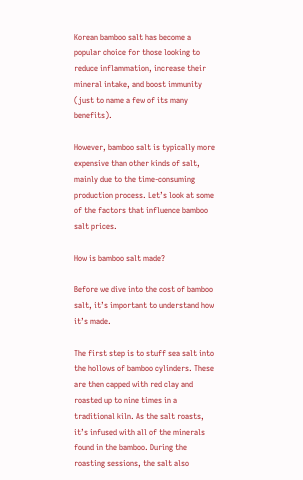Korean bamboo salt has become a popular choice for those looking to reduce inflammation, increase their mineral intake, and boost immunity (just to name a few of its many benefits).

However, bamboo salt is typically more expensive than other kinds of salt, mainly due to the time-consuming production process. Let’s look at some of the factors that influence bamboo salt prices.

How is bamboo salt made?

Before we dive into the cost of bamboo salt, it’s important to understand how it’s made.

The first step is to stuff sea salt into the hollows of bamboo cylinders. These are then capped with red clay and roasted up to nine times in a traditional kiln. As the salt roasts, it’s infused with all of the minerals found in the bamboo. During the roasting sessions, the salt also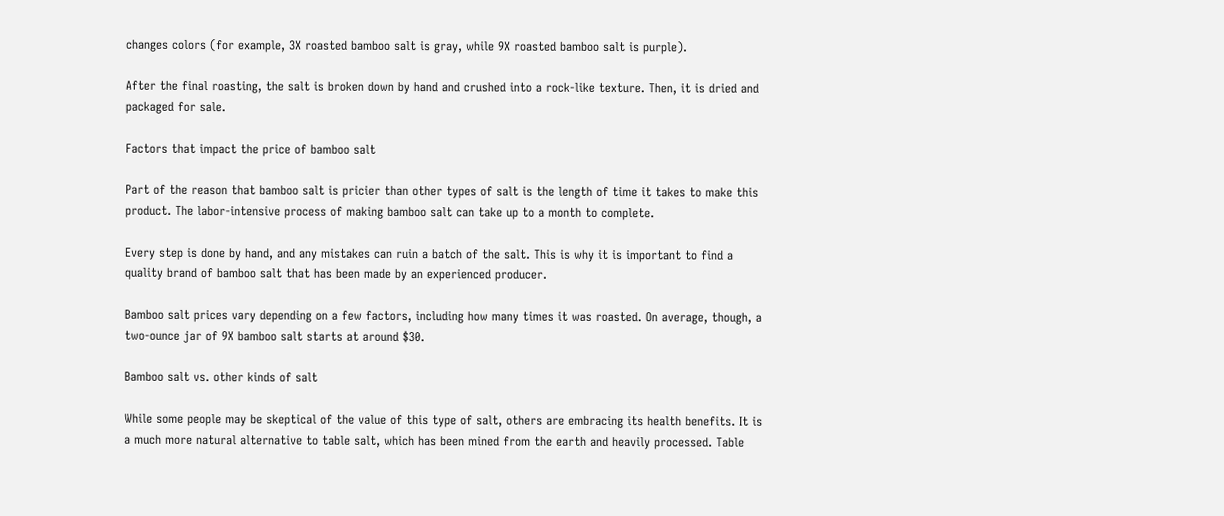changes colors (for example, 3X roasted bamboo salt is gray, while 9X roasted bamboo salt is purple).

After the final roasting, the salt is broken down by hand and crushed into a rock-like texture. Then, it is dried and packaged for sale.

Factors that impact the price of bamboo salt

Part of the reason that bamboo salt is pricier than other types of salt is the length of time it takes to make this product. The labor-intensive process of making bamboo salt can take up to a month to complete.

Every step is done by hand, and any mistakes can ruin a batch of the salt. This is why it is important to find a quality brand of bamboo salt that has been made by an experienced producer.

Bamboo salt prices vary depending on a few factors, including how many times it was roasted. On average, though, a two-ounce jar of 9X bamboo salt starts at around $30.

Bamboo salt vs. other kinds of salt

While some people may be skeptical of the value of this type of salt, others are embracing its health benefits. It is a much more natural alternative to table salt, which has been mined from the earth and heavily processed. Table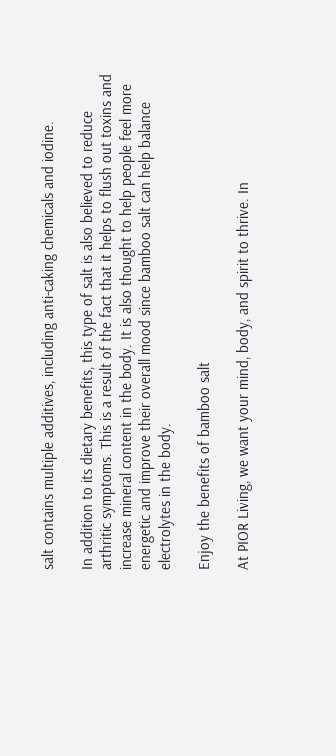salt contains multiple additives, including anti-caking chemicals and iodine.

In addition to its dietary benefits, this type of salt is also believed to reduce arthritic symptoms. This is a result of the fact that it helps to flush out toxins and increase mineral content in the body. It is also thought to help people feel more energetic and improve their overall mood since bamboo salt can help balance electrolytes in the body.

Enjoy the benefits of bamboo salt

At PIOR Living, we want your mind, body, and spirit to thrive. In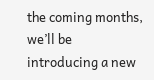the coming months, we’ll be introducing a new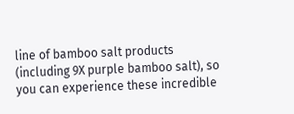line of bamboo salt products (including 9X purple bamboo salt), so you can experience these incredible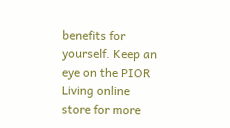benefits for yourself. Keep an eye on the PIOR Living online store for more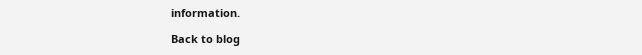information.

Back to blog